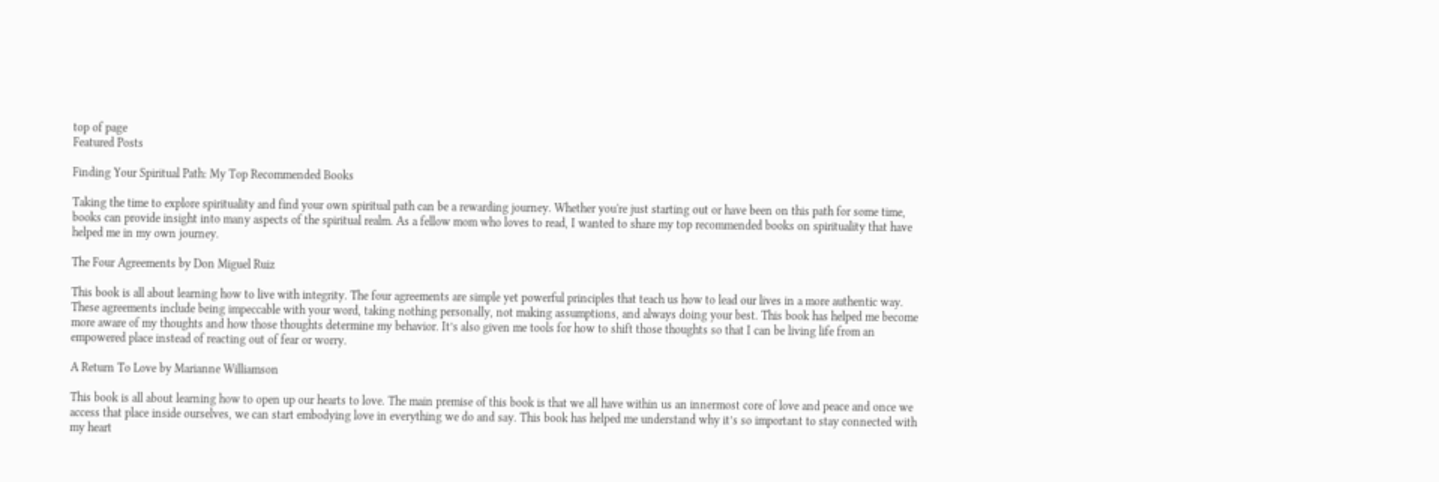top of page
Featured Posts

Finding Your Spiritual Path: My Top Recommended Books

Taking the time to explore spirituality and find your own spiritual path can be a rewarding journey. Whether you're just starting out or have been on this path for some time, books can provide insight into many aspects of the spiritual realm. As a fellow mom who loves to read, I wanted to share my top recommended books on spirituality that have helped me in my own journey.

The Four Agreements by Don Miguel Ruiz

This book is all about learning how to live with integrity. The four agreements are simple yet powerful principles that teach us how to lead our lives in a more authentic way. These agreements include being impeccable with your word, taking nothing personally, not making assumptions, and always doing your best. This book has helped me become more aware of my thoughts and how those thoughts determine my behavior. It’s also given me tools for how to shift those thoughts so that I can be living life from an empowered place instead of reacting out of fear or worry.

A Return To Love by Marianne Williamson

This book is all about learning how to open up our hearts to love. The main premise of this book is that we all have within us an innermost core of love and peace and once we access that place inside ourselves, we can start embodying love in everything we do and say. This book has helped me understand why it’s so important to stay connected with my heart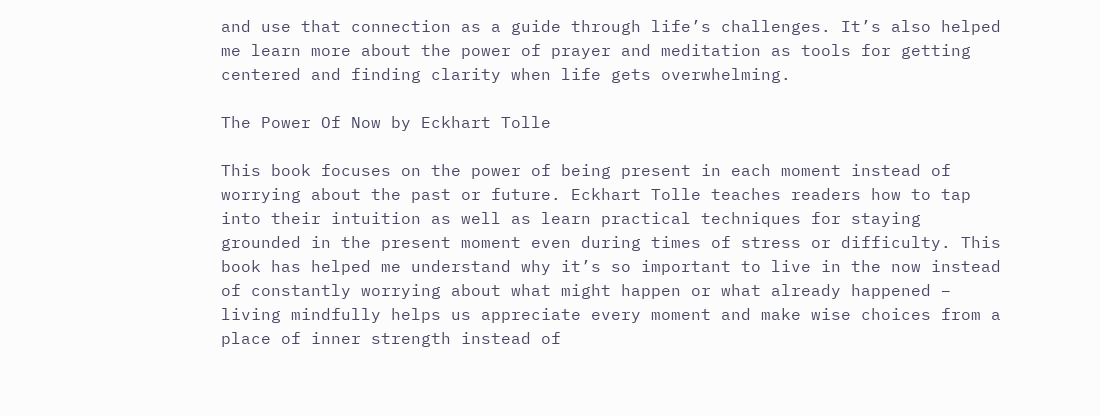and use that connection as a guide through life’s challenges. It’s also helped me learn more about the power of prayer and meditation as tools for getting centered and finding clarity when life gets overwhelming.

The Power Of Now by Eckhart Tolle

This book focuses on the power of being present in each moment instead of worrying about the past or future. Eckhart Tolle teaches readers how to tap into their intuition as well as learn practical techniques for staying grounded in the present moment even during times of stress or difficulty. This book has helped me understand why it’s so important to live in the now instead of constantly worrying about what might happen or what already happened – living mindfully helps us appreciate every moment and make wise choices from a place of inner strength instead of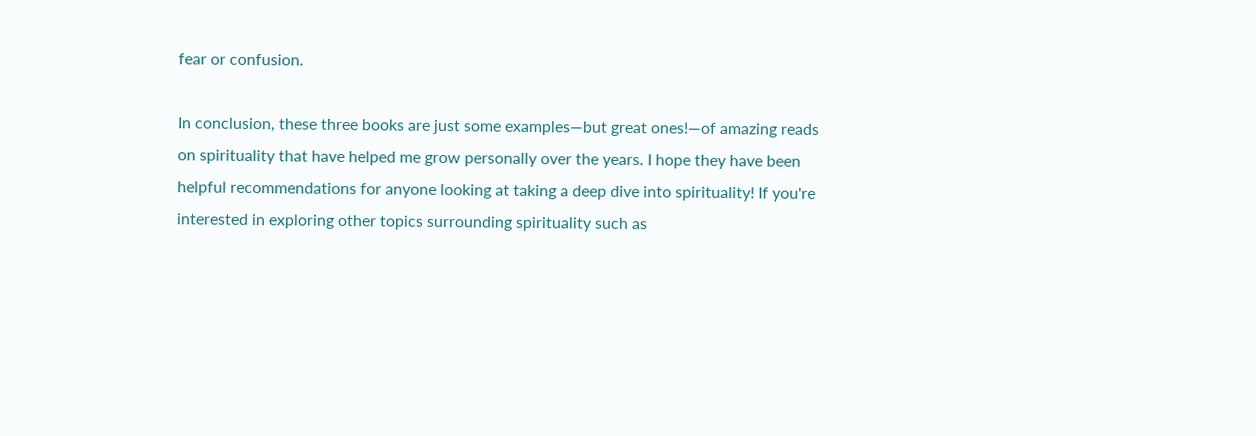fear or confusion.

In conclusion, these three books are just some examples—but great ones!—of amazing reads on spirituality that have helped me grow personally over the years. I hope they have been helpful recommendations for anyone looking at taking a deep dive into spirituality! If you're interested in exploring other topics surrounding spirituality such as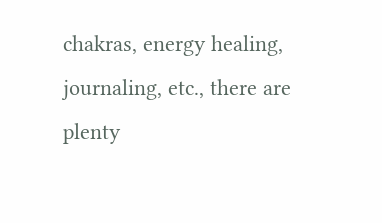chakras, energy healing, journaling, etc., there are plenty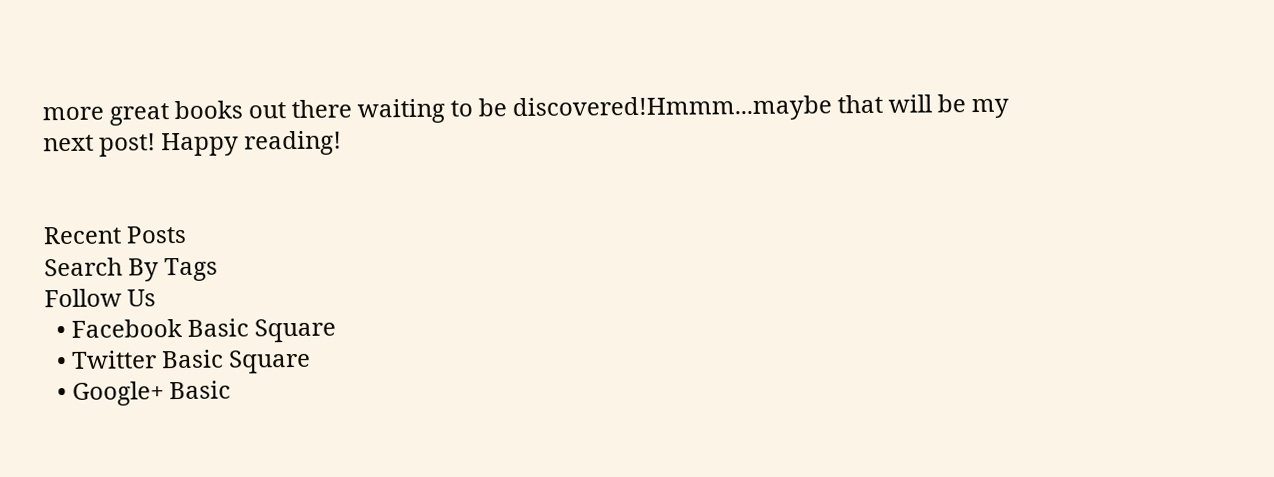more great books out there waiting to be discovered!Hmmm...maybe that will be my next post! Happy reading!


Recent Posts
Search By Tags
Follow Us
  • Facebook Basic Square
  • Twitter Basic Square
  • Google+ Basic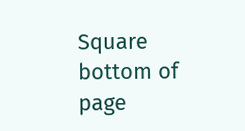Square
bottom of page